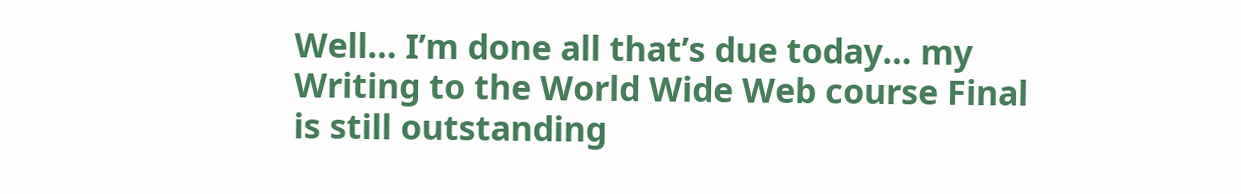Well… I’m done all that’s due today… my Writing to the World Wide Web course Final is still outstanding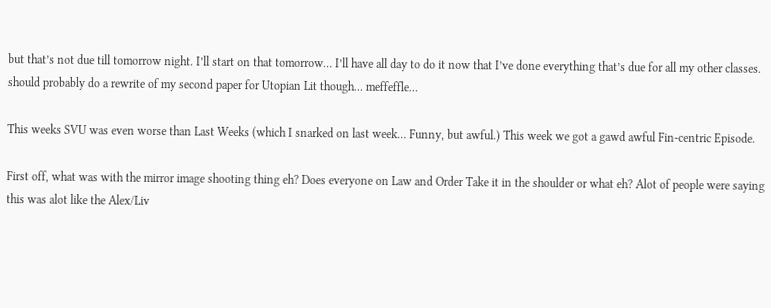but that’s not due till tomorrow night. I’ll start on that tomorrow… I’ll have all day to do it now that I’ve done everything that’s due for all my other classes. should probably do a rewrite of my second paper for Utopian Lit though… meffeffle…

This weeks SVU was even worse than Last Weeks (which I snarked on last week… Funny, but awful.) This week we got a gawd awful Fin-centric Episode.

First off, what was with the mirror image shooting thing eh? Does everyone on Law and Order Take it in the shoulder or what eh? Alot of people were saying this was alot like the Alex/Liv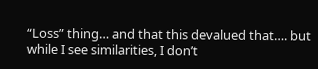“Loss” thing… and that this devalued that…. but while I see similarities, I don’t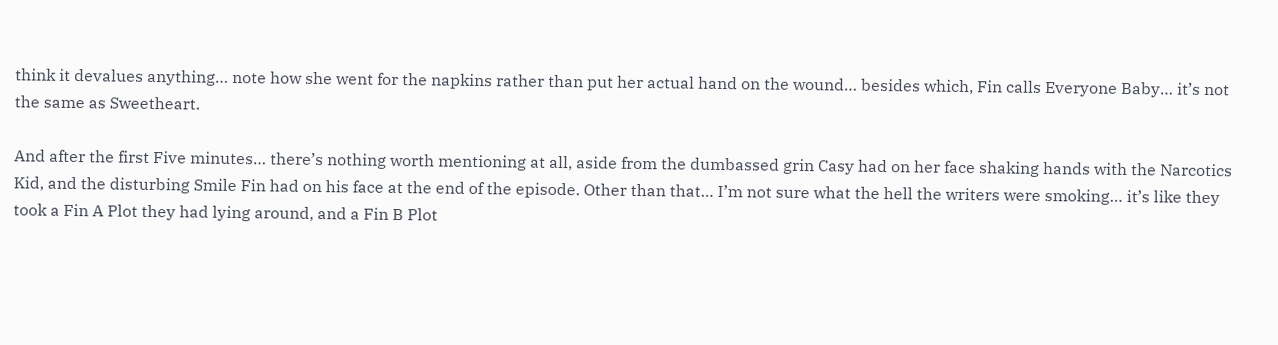think it devalues anything… note how she went for the napkins rather than put her actual hand on the wound… besides which, Fin calls Everyone Baby… it’s not the same as Sweetheart.

And after the first Five minutes… there’s nothing worth mentioning at all, aside from the dumbassed grin Casy had on her face shaking hands with the Narcotics Kid, and the disturbing Smile Fin had on his face at the end of the episode. Other than that… I’m not sure what the hell the writers were smoking… it’s like they took a Fin A Plot they had lying around, and a Fin B Plot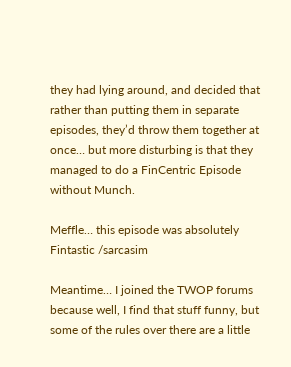they had lying around, and decided that rather than putting them in separate episodes, they’d throw them together at once… but more disturbing is that they managed to do a FinCentric Episode without Munch.

Meffle… this episode was absolutely Fintastic /sarcasim

Meantime… I joined the TWOP forums because well, I find that stuff funny, but some of the rules over there are a little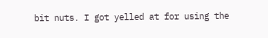bit nuts. I got yelled at for using the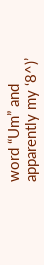word “Um” and apparently my ‘8^)’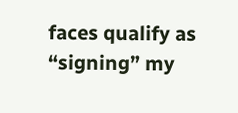faces qualify as “signing” my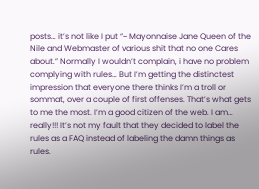posts… it’s not like I put “~ Mayonnaise Jane Queen of the Nile and Webmaster of various shit that no one Cares about.” Normally I wouldn’t complain, i have no problem complying with rules… But I’m getting the distinctest impression that everyone there thinks I’m a troll or sommat, over a couple of first offenses. That’s what gets to me the most. I’m a good citizen of the web. I am… really!!! It’s not my fault that they decided to label the rules as a FAQ instead of labeling the damn things as rules.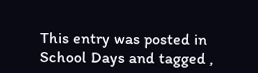This entry was posted in School Days and tagged ,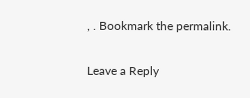, . Bookmark the permalink.

Leave a Reply